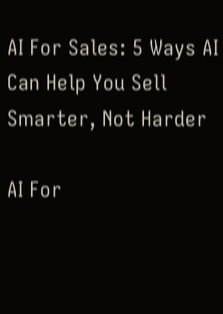AI For Sales: 5 Ways AI Can Help You Sell Smarter, Not Harder

AI For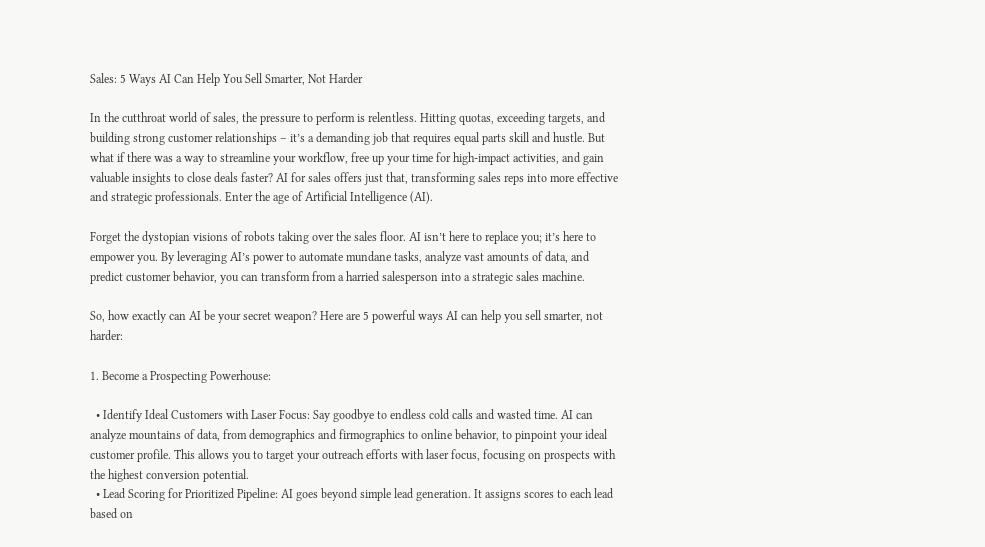Sales: 5 Ways AI Can Help You Sell Smarter, Not Harder

In the cutthroat world of sales, the pressure to perform is relentless. Hitting quotas, exceeding targets, and building strong customer relationships – it’s a demanding job that requires equal parts skill and hustle. But what if there was a way to streamline your workflow, free up your time for high-impact activities, and gain valuable insights to close deals faster? AI for sales offers just that, transforming sales reps into more effective and strategic professionals. Enter the age of Artificial Intelligence (AI).

Forget the dystopian visions of robots taking over the sales floor. AI isn’t here to replace you; it’s here to empower you. By leveraging AI’s power to automate mundane tasks, analyze vast amounts of data, and predict customer behavior, you can transform from a harried salesperson into a strategic sales machine.

So, how exactly can AI be your secret weapon? Here are 5 powerful ways AI can help you sell smarter, not harder:

1. Become a Prospecting Powerhouse:

  • Identify Ideal Customers with Laser Focus: Say goodbye to endless cold calls and wasted time. AI can analyze mountains of data, from demographics and firmographics to online behavior, to pinpoint your ideal customer profile. This allows you to target your outreach efforts with laser focus, focusing on prospects with the highest conversion potential.
  • Lead Scoring for Prioritized Pipeline: AI goes beyond simple lead generation. It assigns scores to each lead based on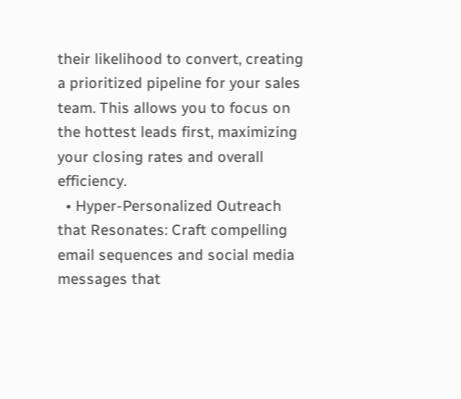their likelihood to convert, creating a prioritized pipeline for your sales team. This allows you to focus on the hottest leads first, maximizing your closing rates and overall efficiency.
  • Hyper-Personalized Outreach that Resonates: Craft compelling email sequences and social media messages that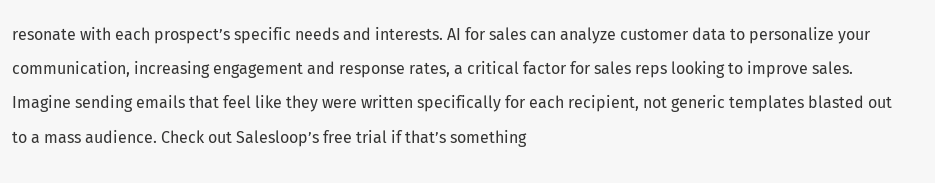resonate with each prospect’s specific needs and interests. AI for sales can analyze customer data to personalize your communication, increasing engagement and response rates, a critical factor for sales reps looking to improve sales. Imagine sending emails that feel like they were written specifically for each recipient, not generic templates blasted out to a mass audience. Check out Salesloop’s free trial if that’s something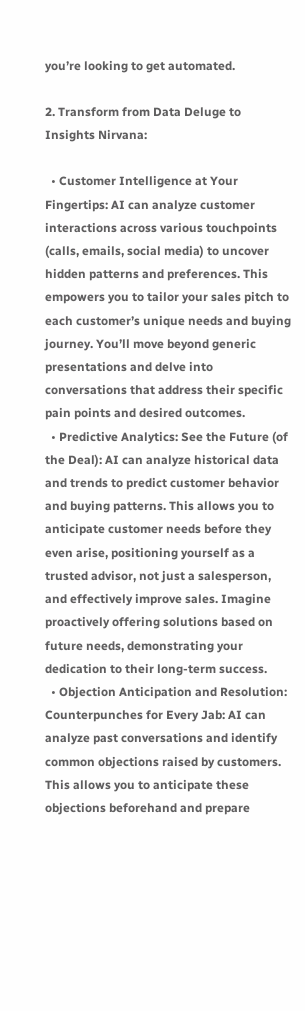you’re looking to get automated.

2. Transform from Data Deluge to Insights Nirvana:

  • Customer Intelligence at Your Fingertips: AI can analyze customer interactions across various touchpoints (calls, emails, social media) to uncover hidden patterns and preferences. This empowers you to tailor your sales pitch to each customer’s unique needs and buying journey. You’ll move beyond generic presentations and delve into conversations that address their specific pain points and desired outcomes.
  • Predictive Analytics: See the Future (of the Deal): AI can analyze historical data and trends to predict customer behavior and buying patterns. This allows you to anticipate customer needs before they even arise, positioning yourself as a trusted advisor, not just a salesperson, and effectively improve sales. Imagine proactively offering solutions based on future needs, demonstrating your dedication to their long-term success.
  • Objection Anticipation and Resolution: Counterpunches for Every Jab: AI can analyze past conversations and identify common objections raised by customers. This allows you to anticipate these objections beforehand and prepare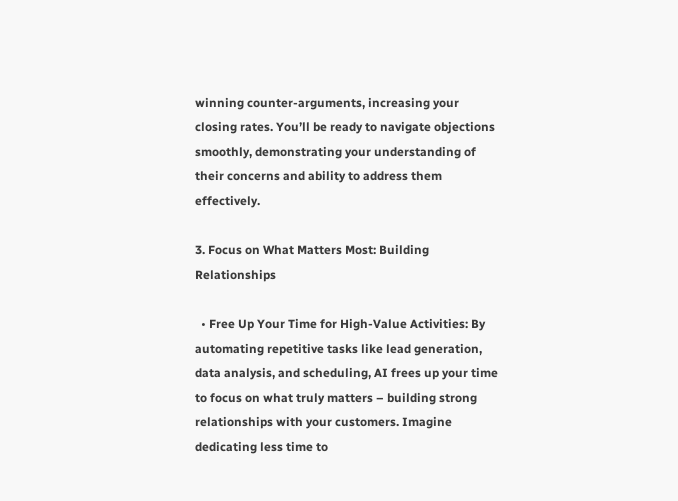winning counter-arguments, increasing your closing rates. You’ll be ready to navigate objections smoothly, demonstrating your understanding of their concerns and ability to address them effectively.

3. Focus on What Matters Most: Building Relationships

  • Free Up Your Time for High-Value Activities: By automating repetitive tasks like lead generation, data analysis, and scheduling, AI frees up your time to focus on what truly matters – building strong relationships with your customers. Imagine dedicating less time to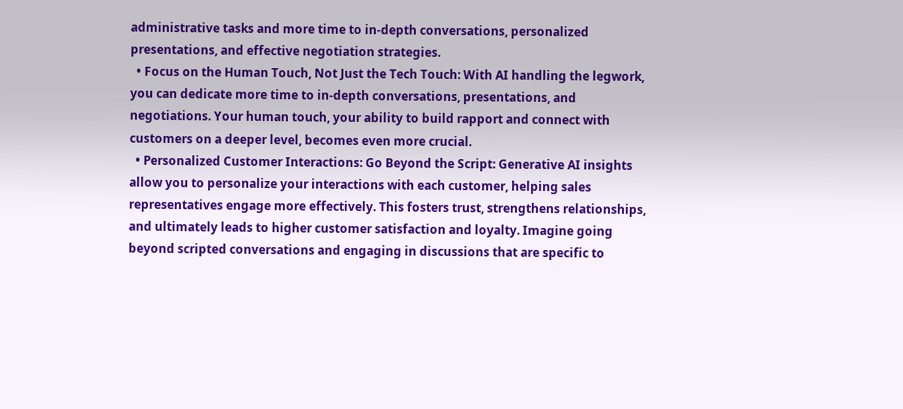administrative tasks and more time to in-depth conversations, personalized presentations, and effective negotiation strategies.
  • Focus on the Human Touch, Not Just the Tech Touch: With AI handling the legwork, you can dedicate more time to in-depth conversations, presentations, and negotiations. Your human touch, your ability to build rapport and connect with customers on a deeper level, becomes even more crucial.
  • Personalized Customer Interactions: Go Beyond the Script: Generative AI insights allow you to personalize your interactions with each customer, helping sales representatives engage more effectively. This fosters trust, strengthens relationships, and ultimately leads to higher customer satisfaction and loyalty. Imagine going beyond scripted conversations and engaging in discussions that are specific to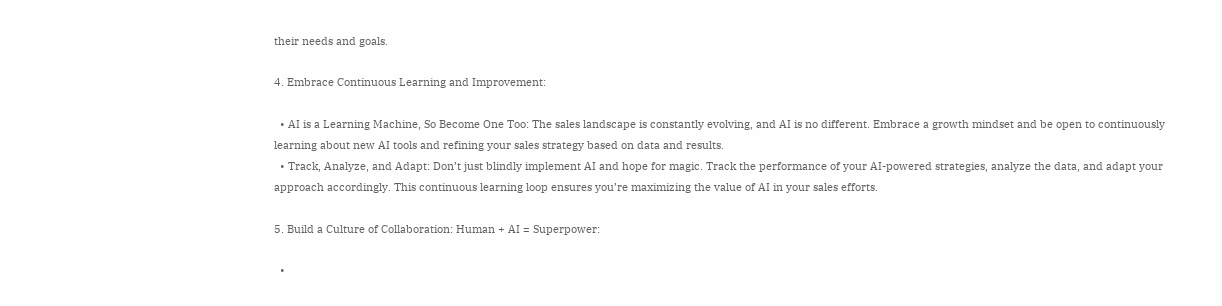their needs and goals.

4. Embrace Continuous Learning and Improvement:

  • AI is a Learning Machine, So Become One Too: The sales landscape is constantly evolving, and AI is no different. Embrace a growth mindset and be open to continuously learning about new AI tools and refining your sales strategy based on data and results.
  • Track, Analyze, and Adapt: Don’t just blindly implement AI and hope for magic. Track the performance of your AI-powered strategies, analyze the data, and adapt your approach accordingly. This continuous learning loop ensures you’re maximizing the value of AI in your sales efforts.

5. Build a Culture of Collaboration: Human + AI = Superpower:

  •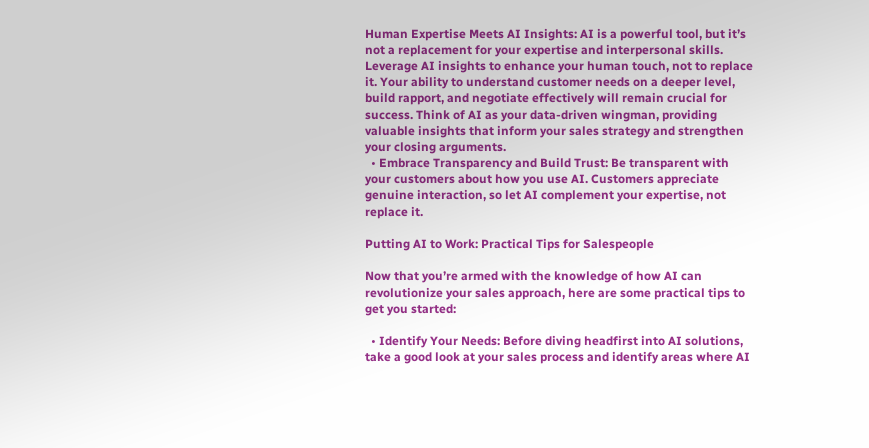Human Expertise Meets AI Insights: AI is a powerful tool, but it’s not a replacement for your expertise and interpersonal skills. Leverage AI insights to enhance your human touch, not to replace it. Your ability to understand customer needs on a deeper level, build rapport, and negotiate effectively will remain crucial for success. Think of AI as your data-driven wingman, providing valuable insights that inform your sales strategy and strengthen your closing arguments.
  • Embrace Transparency and Build Trust: Be transparent with your customers about how you use AI. Customers appreciate genuine interaction, so let AI complement your expertise, not replace it.

Putting AI to Work: Practical Tips for Salespeople

Now that you’re armed with the knowledge of how AI can revolutionize your sales approach, here are some practical tips to get you started:

  • Identify Your Needs: Before diving headfirst into AI solutions, take a good look at your sales process and identify areas where AI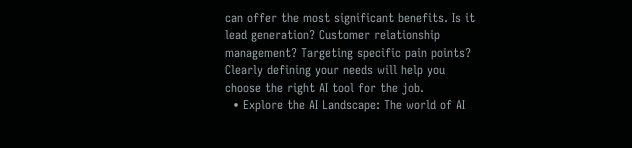can offer the most significant benefits. Is it lead generation? Customer relationship management? Targeting specific pain points? Clearly defining your needs will help you choose the right AI tool for the job.
  • Explore the AI Landscape: The world of AI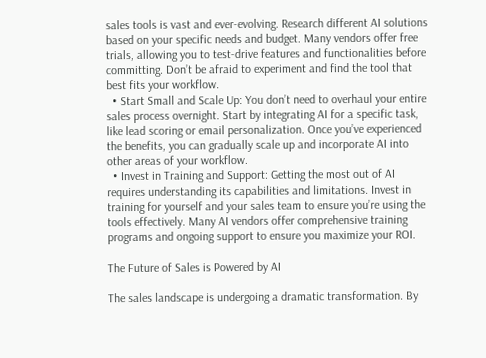sales tools is vast and ever-evolving. Research different AI solutions based on your specific needs and budget. Many vendors offer free trials, allowing you to test-drive features and functionalities before committing. Don’t be afraid to experiment and find the tool that best fits your workflow.
  • Start Small and Scale Up: You don’t need to overhaul your entire sales process overnight. Start by integrating AI for a specific task, like lead scoring or email personalization. Once you’ve experienced the benefits, you can gradually scale up and incorporate AI into other areas of your workflow.
  • Invest in Training and Support: Getting the most out of AI requires understanding its capabilities and limitations. Invest in training for yourself and your sales team to ensure you’re using the tools effectively. Many AI vendors offer comprehensive training programs and ongoing support to ensure you maximize your ROI.

The Future of Sales is Powered by AI

The sales landscape is undergoing a dramatic transformation. By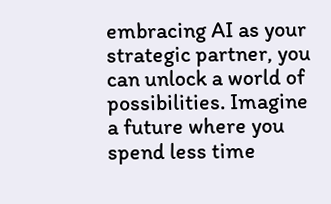embracing AI as your strategic partner, you can unlock a world of possibilities. Imagine a future where you spend less time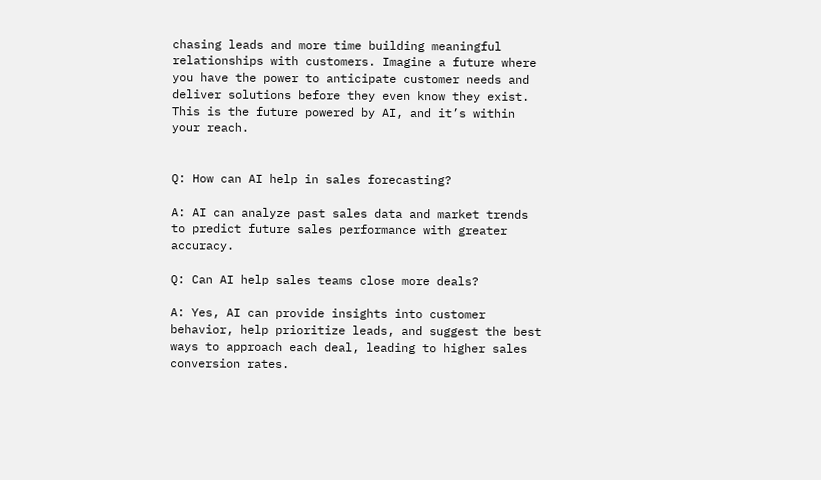chasing leads and more time building meaningful relationships with customers. Imagine a future where you have the power to anticipate customer needs and deliver solutions before they even know they exist. This is the future powered by AI, and it’s within your reach.


Q: How can AI help in sales forecasting?

A: AI can analyze past sales data and market trends to predict future sales performance with greater accuracy.

Q: Can AI help sales teams close more deals?

A: Yes, AI can provide insights into customer behavior, help prioritize leads, and suggest the best ways to approach each deal, leading to higher sales conversion rates.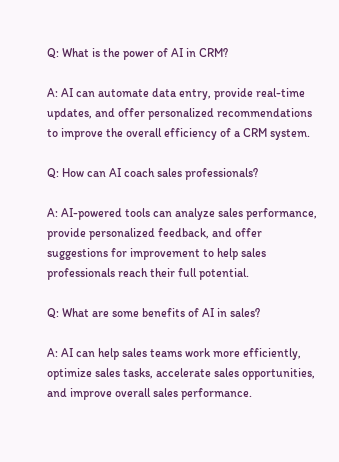Q: What is the power of AI in CRM?

A: AI can automate data entry, provide real-time updates, and offer personalized recommendations to improve the overall efficiency of a CRM system.

Q: How can AI coach sales professionals?

A: AI-powered tools can analyze sales performance, provide personalized feedback, and offer suggestions for improvement to help sales professionals reach their full potential.

Q: What are some benefits of AI in sales?

A: AI can help sales teams work more efficiently, optimize sales tasks, accelerate sales opportunities, and improve overall sales performance.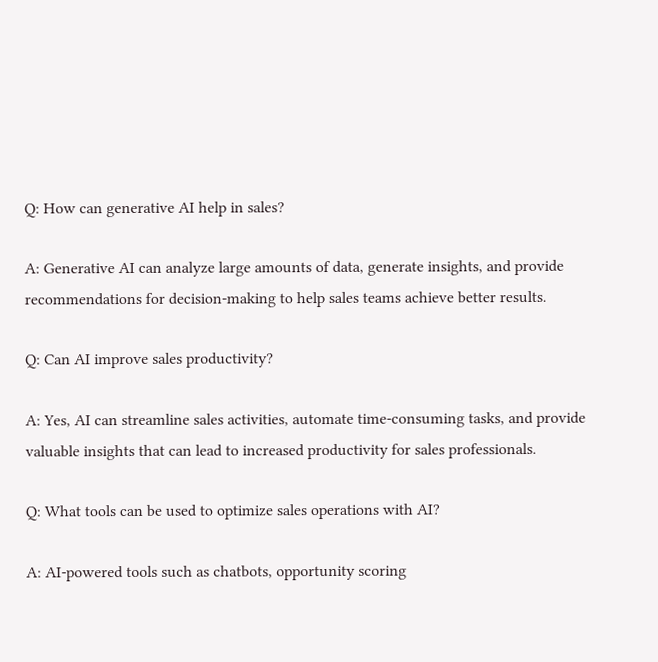Q: How can generative AI help in sales?

A: Generative AI can analyze large amounts of data, generate insights, and provide recommendations for decision-making to help sales teams achieve better results.

Q: Can AI improve sales productivity?

A: Yes, AI can streamline sales activities, automate time-consuming tasks, and provide valuable insights that can lead to increased productivity for sales professionals.

Q: What tools can be used to optimize sales operations with AI?

A: AI-powered tools such as chatbots, opportunity scoring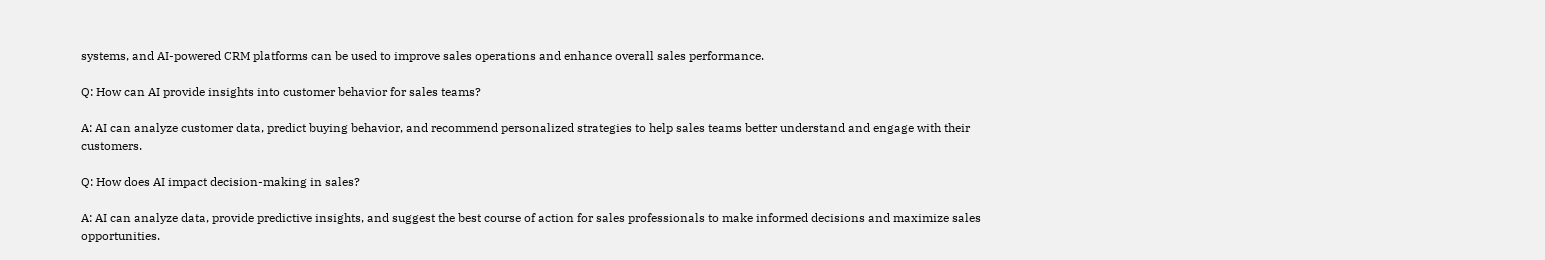systems, and AI-powered CRM platforms can be used to improve sales operations and enhance overall sales performance.

Q: How can AI provide insights into customer behavior for sales teams?

A: AI can analyze customer data, predict buying behavior, and recommend personalized strategies to help sales teams better understand and engage with their customers.

Q: How does AI impact decision-making in sales?

A: AI can analyze data, provide predictive insights, and suggest the best course of action for sales professionals to make informed decisions and maximize sales opportunities.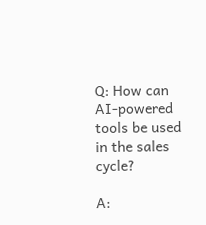Q: How can AI-powered tools be used in the sales cycle?

A: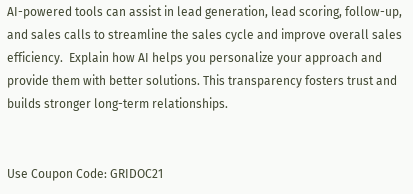AI-powered tools can assist in lead generation, lead scoring, follow-up, and sales calls to streamline the sales cycle and improve overall sales efficiency.  Explain how AI helps you personalize your approach and provide them with better solutions. This transparency fosters trust and builds stronger long-term relationships.


Use Coupon Code: GRIDOC21